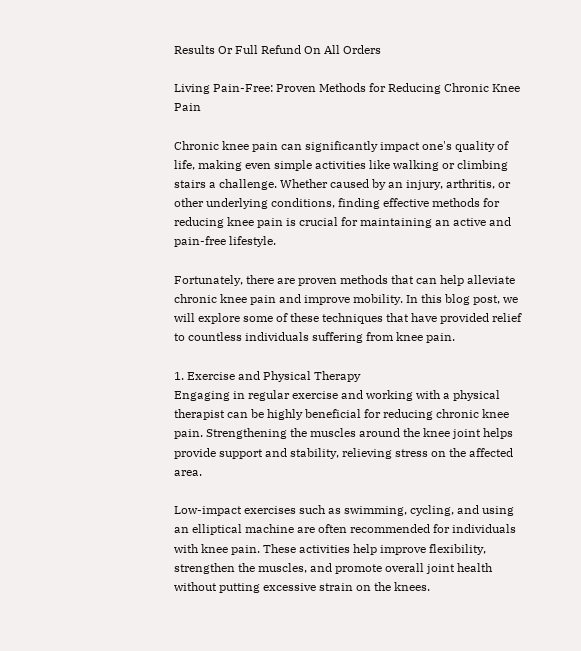Results Or Full Refund On All Orders

Living Pain-Free: Proven Methods for Reducing Chronic Knee Pain

Chronic knee pain can significantly impact one's quality of life, making even simple activities like walking or climbing stairs a challenge. Whether caused by an injury, arthritis, or other underlying conditions, finding effective methods for reducing knee pain is crucial for maintaining an active and pain-free lifestyle.

Fortunately, there are proven methods that can help alleviate chronic knee pain and improve mobility. In this blog post, we will explore some of these techniques that have provided relief to countless individuals suffering from knee pain.

1. Exercise and Physical Therapy
Engaging in regular exercise and working with a physical therapist can be highly beneficial for reducing chronic knee pain. Strengthening the muscles around the knee joint helps provide support and stability, relieving stress on the affected area.

Low-impact exercises such as swimming, cycling, and using an elliptical machine are often recommended for individuals with knee pain. These activities help improve flexibility, strengthen the muscles, and promote overall joint health without putting excessive strain on the knees.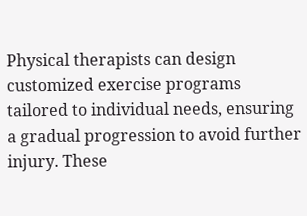Physical therapists can design customized exercise programs tailored to individual needs, ensuring a gradual progression to avoid further injury. These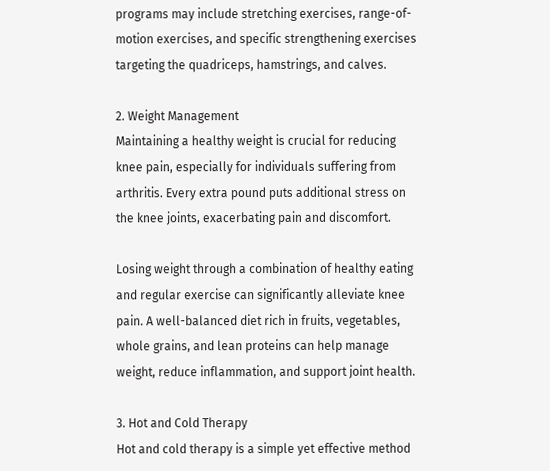programs may include stretching exercises, range-of-motion exercises, and specific strengthening exercises targeting the quadriceps, hamstrings, and calves.

2. Weight Management
Maintaining a healthy weight is crucial for reducing knee pain, especially for individuals suffering from arthritis. Every extra pound puts additional stress on the knee joints, exacerbating pain and discomfort.

Losing weight through a combination of healthy eating and regular exercise can significantly alleviate knee pain. A well-balanced diet rich in fruits, vegetables, whole grains, and lean proteins can help manage weight, reduce inflammation, and support joint health.

3. Hot and Cold Therapy
Hot and cold therapy is a simple yet effective method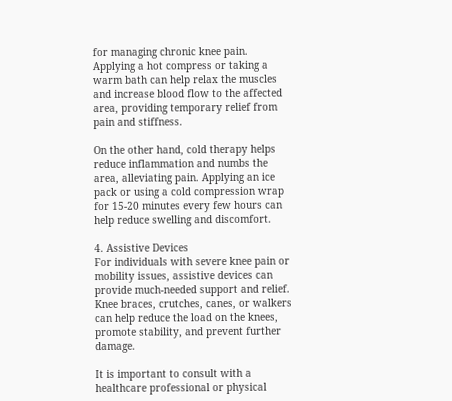for managing chronic knee pain. Applying a hot compress or taking a warm bath can help relax the muscles and increase blood flow to the affected area, providing temporary relief from pain and stiffness.

On the other hand, cold therapy helps reduce inflammation and numbs the area, alleviating pain. Applying an ice pack or using a cold compression wrap for 15-20 minutes every few hours can help reduce swelling and discomfort.

4. Assistive Devices
For individuals with severe knee pain or mobility issues, assistive devices can provide much-needed support and relief. Knee braces, crutches, canes, or walkers can help reduce the load on the knees, promote stability, and prevent further damage.

It is important to consult with a healthcare professional or physical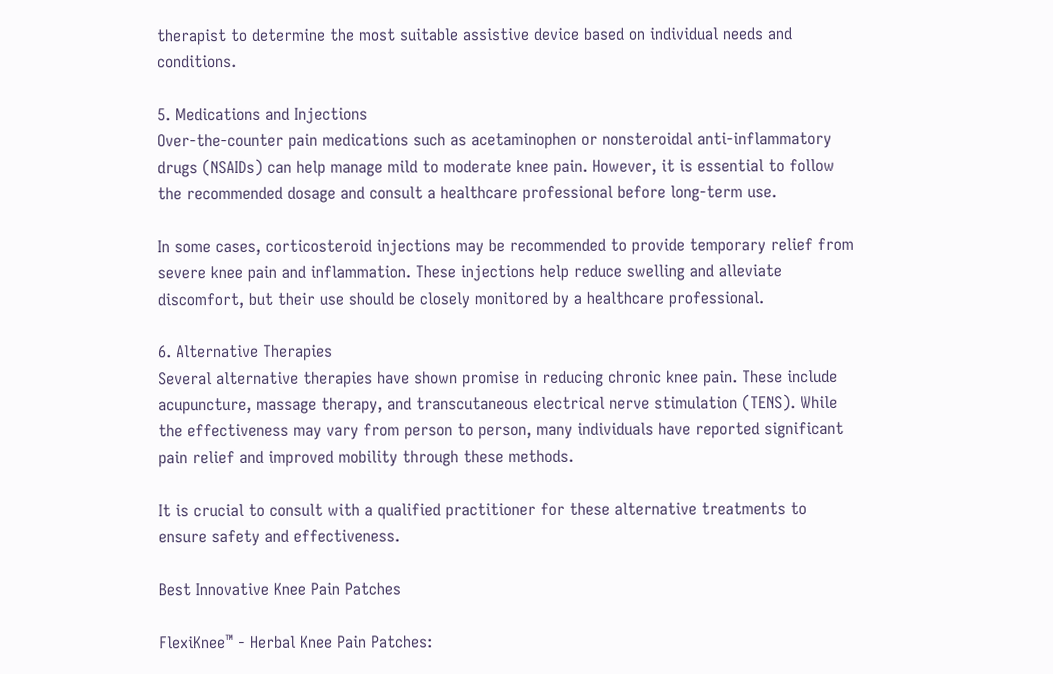therapist to determine the most suitable assistive device based on individual needs and conditions.

5. Medications and Injections
Over-the-counter pain medications such as acetaminophen or nonsteroidal anti-inflammatory drugs (NSAIDs) can help manage mild to moderate knee pain. However, it is essential to follow the recommended dosage and consult a healthcare professional before long-term use.

In some cases, corticosteroid injections may be recommended to provide temporary relief from severe knee pain and inflammation. These injections help reduce swelling and alleviate discomfort, but their use should be closely monitored by a healthcare professional.

6. Alternative Therapies
Several alternative therapies have shown promise in reducing chronic knee pain. These include acupuncture, massage therapy, and transcutaneous electrical nerve stimulation (TENS). While the effectiveness may vary from person to person, many individuals have reported significant pain relief and improved mobility through these methods.

It is crucial to consult with a qualified practitioner for these alternative treatments to ensure safety and effectiveness.

Best Innovative Knee Pain Patches

FlexiKnee™ - Herbal Knee Pain Patches: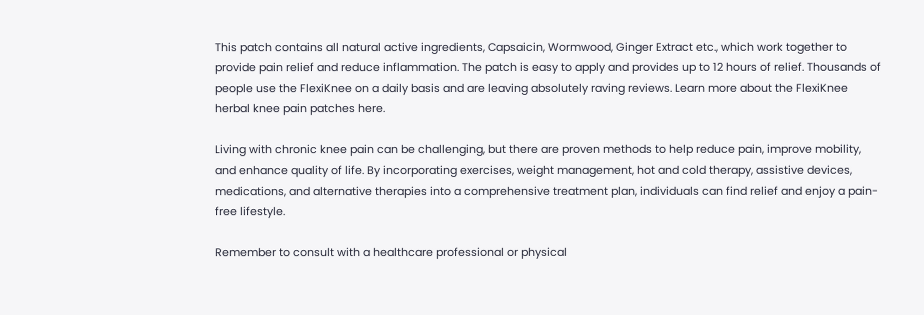This patch contains all natural active ingredients, Capsaicin, Wormwood, Ginger Extract etc., which work together to provide pain relief and reduce inflammation. The patch is easy to apply and provides up to 12 hours of relief. Thousands of people use the FlexiKnee on a daily basis and are leaving absolutely raving reviews. Learn more about the FlexiKnee herbal knee pain patches here.

Living with chronic knee pain can be challenging, but there are proven methods to help reduce pain, improve mobility, and enhance quality of life. By incorporating exercises, weight management, hot and cold therapy, assistive devices, medications, and alternative therapies into a comprehensive treatment plan, individuals can find relief and enjoy a pain-free lifestyle.

Remember to consult with a healthcare professional or physical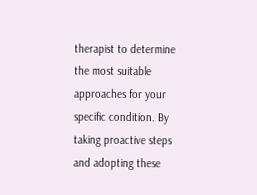therapist to determine the most suitable approaches for your specific condition. By taking proactive steps and adopting these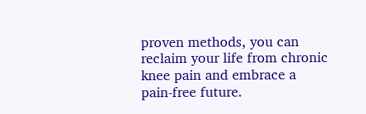proven methods, you can reclaim your life from chronic knee pain and embrace a pain-free future.